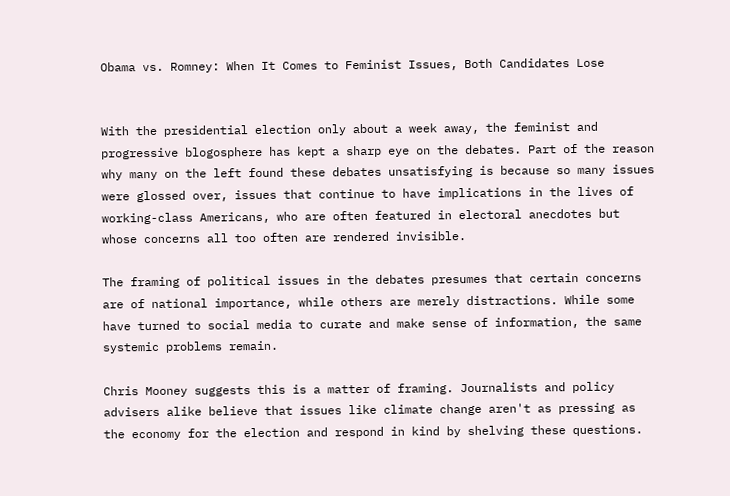Obama vs. Romney: When It Comes to Feminist Issues, Both Candidates Lose


With the presidential election only about a week away, the feminist and progressive blogosphere has kept a sharp eye on the debates. Part of the reason why many on the left found these debates unsatisfying is because so many issues were glossed over, issues that continue to have implications in the lives of working-class Americans, who are often featured in electoral anecdotes but whose concerns all too often are rendered invisible.

The framing of political issues in the debates presumes that certain concerns are of national importance, while others are merely distractions. While some have turned to social media to curate and make sense of information, the same systemic problems remain.

Chris Mooney suggests this is a matter of framing. Journalists and policy advisers alike believe that issues like climate change aren't as pressing as the economy for the election and respond in kind by shelving these questions.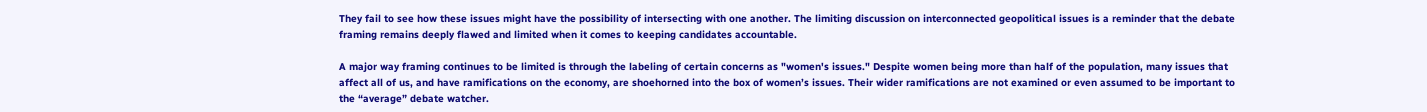They fail to see how these issues might have the possibility of intersecting with one another. The limiting discussion on interconnected geopolitical issues is a reminder that the debate framing remains deeply flawed and limited when it comes to keeping candidates accountable.

A major way framing continues to be limited is through the labeling of certain concerns as "women's issues." Despite women being more than half of the population, many issues that affect all of us, and have ramifications on the economy, are shoehorned into the box of women’s issues. Their wider ramifications are not examined or even assumed to be important to the “average” debate watcher.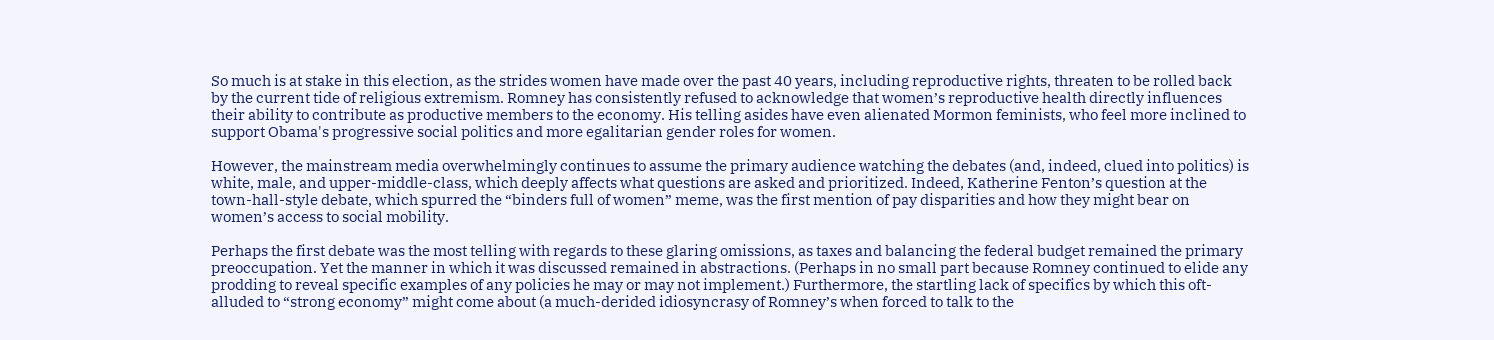So much is at stake in this election, as the strides women have made over the past 40 years, including reproductive rights, threaten to be rolled back by the current tide of religious extremism. Romney has consistently refused to acknowledge that women’s reproductive health directly influences their ability to contribute as productive members to the economy. His telling asides have even alienated Mormon feminists, who feel more inclined to support Obama's progressive social politics and more egalitarian gender roles for women.

However, the mainstream media overwhelmingly continues to assume the primary audience watching the debates (and, indeed, clued into politics) is white, male, and upper-middle-class, which deeply affects what questions are asked and prioritized. Indeed, Katherine Fenton’s question at the town-hall-style debate, which spurred the “binders full of women” meme, was the first mention of pay disparities and how they might bear on women’s access to social mobility.

Perhaps the first debate was the most telling with regards to these glaring omissions, as taxes and balancing the federal budget remained the primary preoccupation. Yet the manner in which it was discussed remained in abstractions. (Perhaps in no small part because Romney continued to elide any prodding to reveal specific examples of any policies he may or may not implement.) Furthermore, the startling lack of specifics by which this oft-alluded to “strong economy” might come about (a much-derided idiosyncrasy of Romney’s when forced to talk to the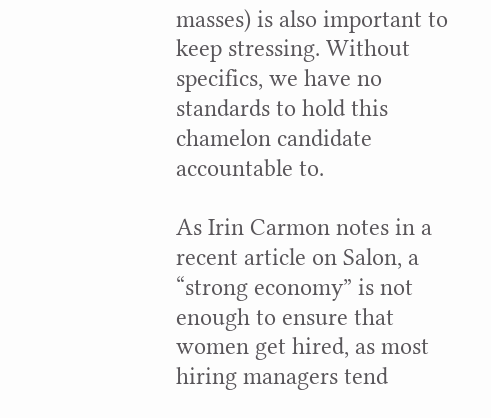masses) is also important to keep stressing. Without specifics, we have no standards to hold this chamelon candidate accountable to.

As Irin Carmon notes in a recent article on Salon, a “strong economy” is not enough to ensure that women get hired, as most hiring managers tend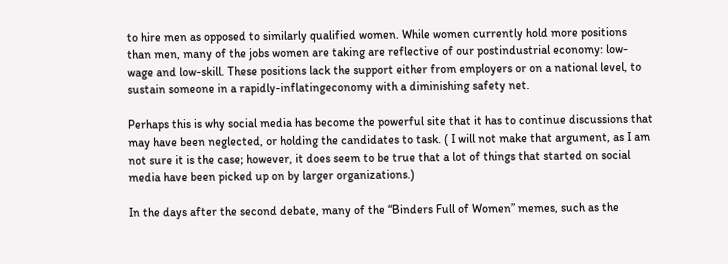to hire men as opposed to similarly qualified women. While women currently hold more positions than men, many of the jobs women are taking are reflective of our postindustrial economy: low-wage and low-skill. These positions lack the support either from employers or on a national level, to sustain someone in a rapidly-inflatingeconomy with a diminishing safety net.

Perhaps this is why social media has become the powerful site that it has to continue discussions that may have been neglected, or holding the candidates to task. ( I will not make that argument, as I am not sure it is the case; however, it does seem to be true that a lot of things that started on social media have been picked up on by larger organizations.)

In the days after the second debate, many of the “Binders Full of Women” memes, such as the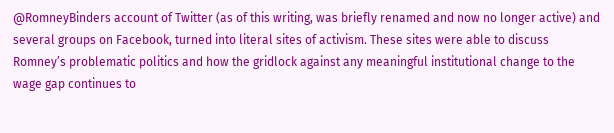@RomneyBinders account of Twitter (as of this writing, was briefly renamed and now no longer active) and several groups on Facebook, turned into literal sites of activism. These sites were able to discuss Romney’s problematic politics and how the gridlock against any meaningful institutional change to the wage gap continues to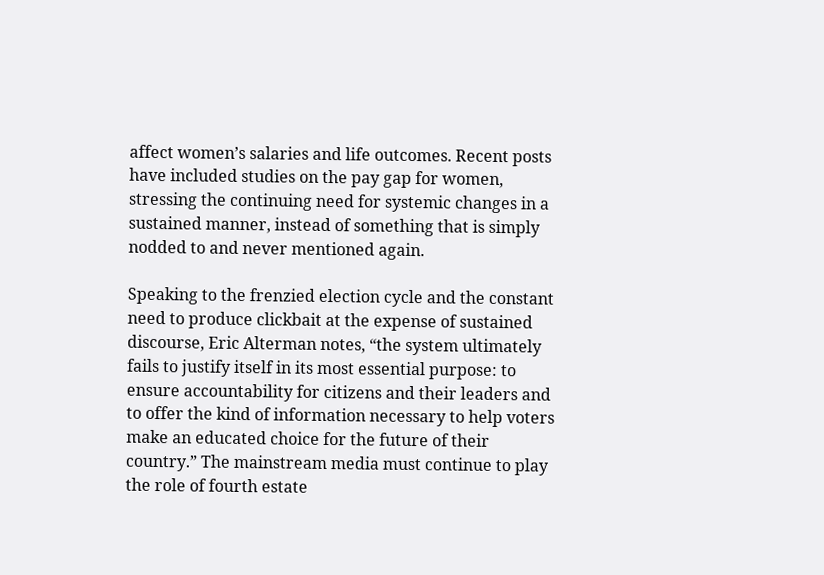affect women’s salaries and life outcomes. Recent posts have included studies on the pay gap for women, stressing the continuing need for systemic changes in a sustained manner, instead of something that is simply nodded to and never mentioned again.

Speaking to the frenzied election cycle and the constant need to produce clickbait at the expense of sustained discourse, Eric Alterman notes, “the system ultimately fails to justify itself in its most essential purpose: to ensure accountability for citizens and their leaders and to offer the kind of information necessary to help voters make an educated choice for the future of their country.” The mainstream media must continue to play the role of fourth estate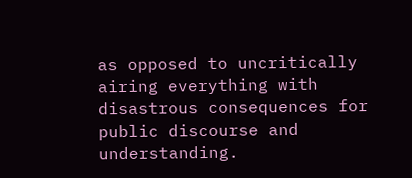as opposed to uncritically airing everything with disastrous consequences for public discourse and understanding.